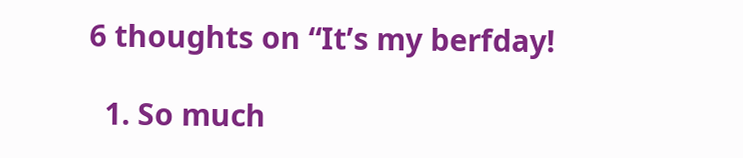6 thoughts on “It’s my berfday!

  1. So much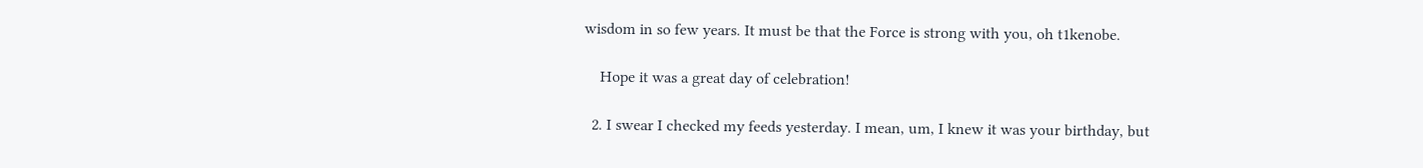wisdom in so few years. It must be that the Force is strong with you, oh t1kenobe.

    Hope it was a great day of celebration!

  2. I swear I checked my feeds yesterday. I mean, um, I knew it was your birthday, but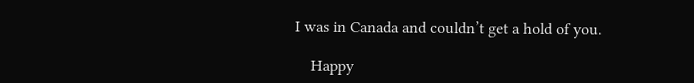I was in Canada and couldn’t get a hold of you.

    Happy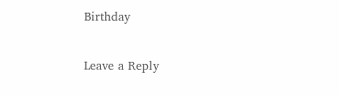Birthday

Leave a Reply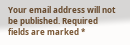Your email address will not be published. Required fields are marked *